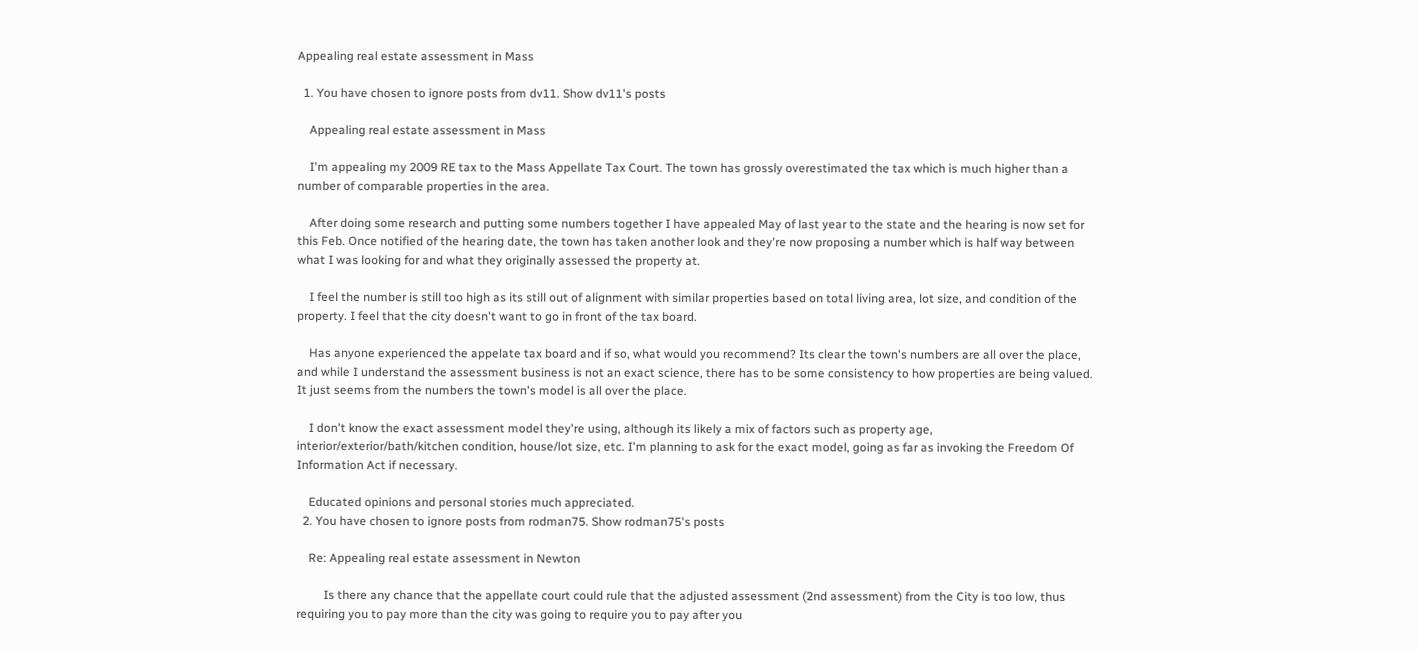Appealing real estate assessment in Mass

  1. You have chosen to ignore posts from dv11. Show dv11's posts

    Appealing real estate assessment in Mass

    I'm appealing my 2009 RE tax to the Mass Appellate Tax Court. The town has grossly overestimated the tax which is much higher than a number of comparable properties in the area.

    After doing some research and putting some numbers together I have appealed May of last year to the state and the hearing is now set for this Feb. Once notified of the hearing date, the town has taken another look and they're now proposing a number which is half way between what I was looking for and what they originally assessed the property at.

    I feel the number is still too high as its still out of alignment with similar properties based on total living area, lot size, and condition of the property. I feel that the city doesn't want to go in front of the tax board.

    Has anyone experienced the appelate tax board and if so, what would you recommend? Its clear the town's numbers are all over the place, and while I understand the assessment business is not an exact science, there has to be some consistency to how properties are being valued.  It just seems from the numbers the town's model is all over the place.

    I don't know the exact assessment model they're using, although its likely a mix of factors such as property age, interior/exterior/bath/kitchen condition, house/lot size, etc. I'm planning to ask for the exact model, going as far as invoking the Freedom Of Information Act if necessary.

    Educated opinions and personal stories much appreciated.
  2. You have chosen to ignore posts from rodman75. Show rodman75's posts

    Re: Appealing real estate assessment in Newton

         Is there any chance that the appellate court could rule that the adjusted assessment (2nd assessment) from the City is too low, thus requiring you to pay more than the city was going to require you to pay after you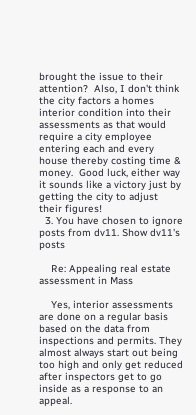brought the issue to their attention?  Also, I don't think the city factors a homes interior condition into their assessments as that would require a city employee entering each and every house thereby costing time & money.  Good luck, either way it sounds like a victory just by getting the city to adjust their figures!
  3. You have chosen to ignore posts from dv11. Show dv11's posts

    Re: Appealing real estate assessment in Mass

    Yes, interior assessments are done on a regular basis based on the data from inspections and permits. They almost always start out being too high and only get reduced after inspectors get to go inside as a response to an appeal.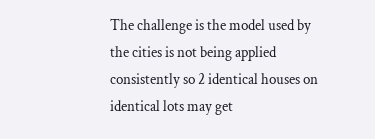The challenge is the model used by the cities is not being applied consistently so 2 identical houses on identical lots may get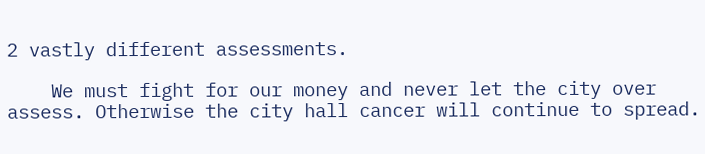2 vastly different assessments.

    We must fight for our money and never let the city over assess. Otherwise the city hall cancer will continue to spread.